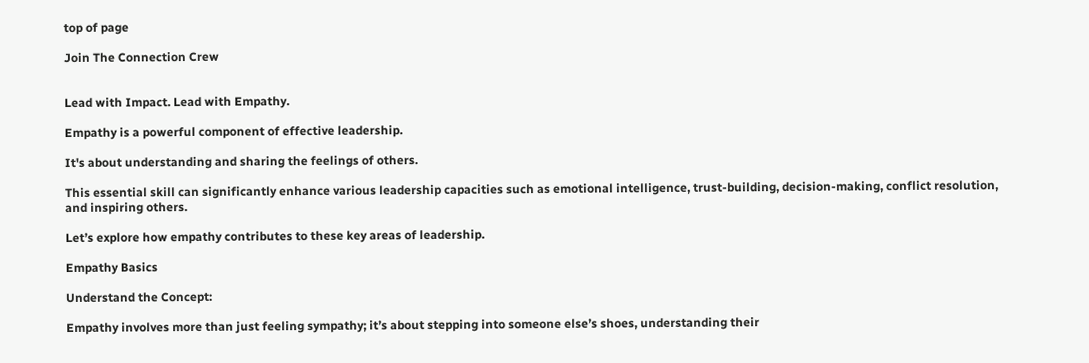top of page

Join The Connection Crew


Lead with Impact. Lead with Empathy.

Empathy is a powerful component of effective leadership.

It's about understanding and sharing the feelings of others.

This essential skill can significantly enhance various leadership capacities such as emotional intelligence, trust-building, decision-making, conflict resolution, and inspiring others.

Let’s explore how empathy contributes to these key areas of leadership.

Empathy Basics

Understand the Concept:

Empathy involves more than just feeling sympathy; it’s about stepping into someone else’s shoes, understanding their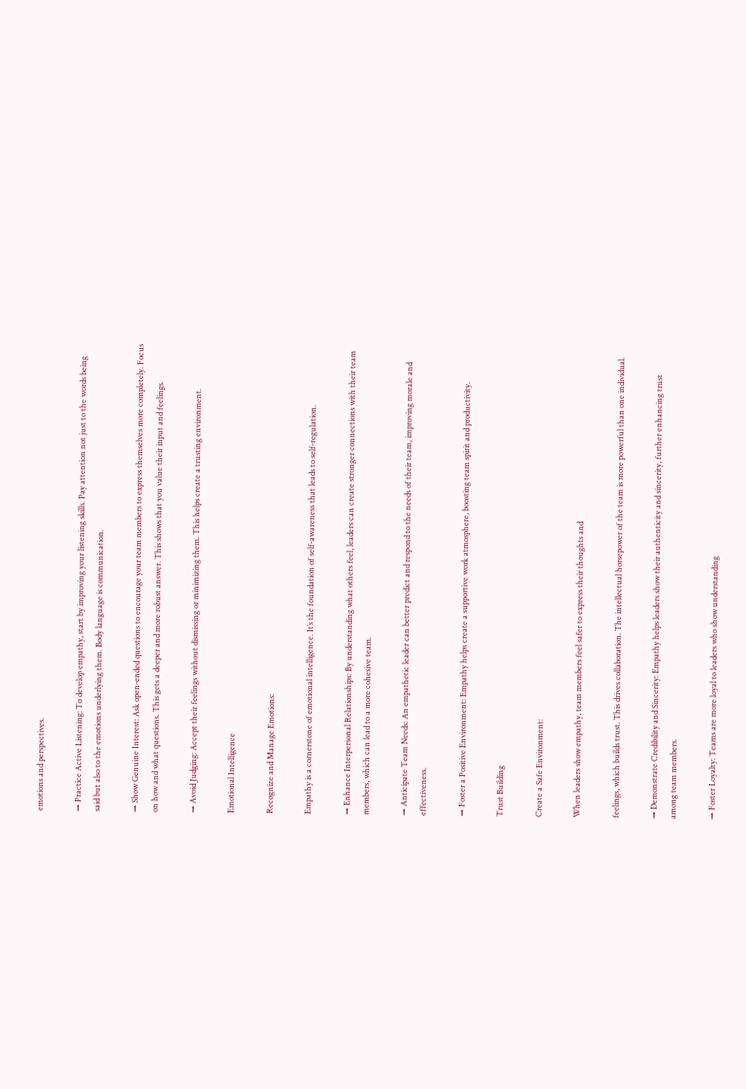emotions and perspectives.

→ Practice Active Listening: To develop empathy, start by improving your listening skills. Pay attention not just to the words being said but also to the emotions underlying them. Body language is communication.

→ Show Genuine Interest: Ask open-ended questions to encourage your team members to express themselves more completely. Focus on how and what questions. This gets a deeper and more robust answer. This shows that you value their input and feelings.

→ Avoid Judging: Accept their feelings without dismissing or minimizing them. This helps create a trusting environment.

Emotional Intelligence

Recognize and Manage Emotions:

Empathy is a cornerstone of emotional intelligence. It’s the foundation of self-awareness that leads to self-regulation.

→ Enhance Interpersonal Relationships: By understanding what others feel, leaders can create stronger connections with their team members, which can lead to a more cohesive team.

→ Anticipate Team Needs: An empathetic leader can better predict and respond to the needs of their team, improving morale and effectiveness.

→ Foster a Positive Environment: Empathy helps create a supportive work atmosphere, boosting team spirit and productivity.

Trust Building

Create a Safe Environment:

When leaders show empathy, team members feel safer to express their thoughts and

feelings, which builds trust. This drives collaboration. The intellectual horsepower of the team is more powerful than one individual.

→ Demonstrate Credibility and Sincerity: Empathy helps leaders show their authenticity and sincerity, further enhancing trust among team members.

→ Foster Loyalty: Teams are more loyal to leaders who show understanding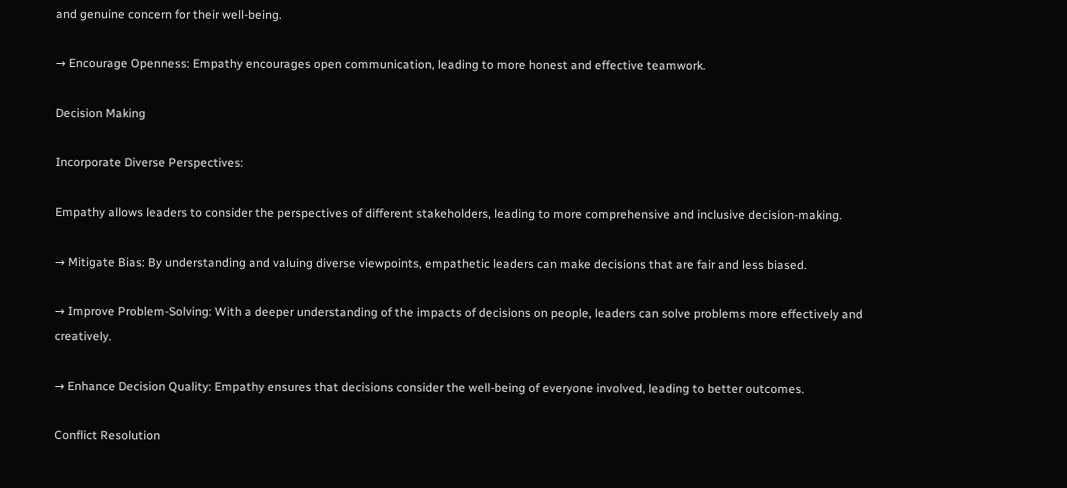and genuine concern for their well-being.

→ Encourage Openness: Empathy encourages open communication, leading to more honest and effective teamwork.

Decision Making

Incorporate Diverse Perspectives:

Empathy allows leaders to consider the perspectives of different stakeholders, leading to more comprehensive and inclusive decision-making.

→ Mitigate Bias: By understanding and valuing diverse viewpoints, empathetic leaders can make decisions that are fair and less biased.

→ Improve Problem-Solving: With a deeper understanding of the impacts of decisions on people, leaders can solve problems more effectively and creatively.

→ Enhance Decision Quality: Empathy ensures that decisions consider the well-being of everyone involved, leading to better outcomes.

Conflict Resolution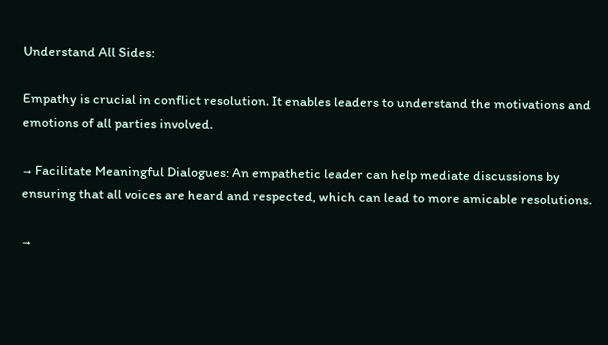Understand All Sides:

Empathy is crucial in conflict resolution. It enables leaders to understand the motivations and emotions of all parties involved.

→ Facilitate Meaningful Dialogues: An empathetic leader can help mediate discussions by ensuring that all voices are heard and respected, which can lead to more amicable resolutions.

→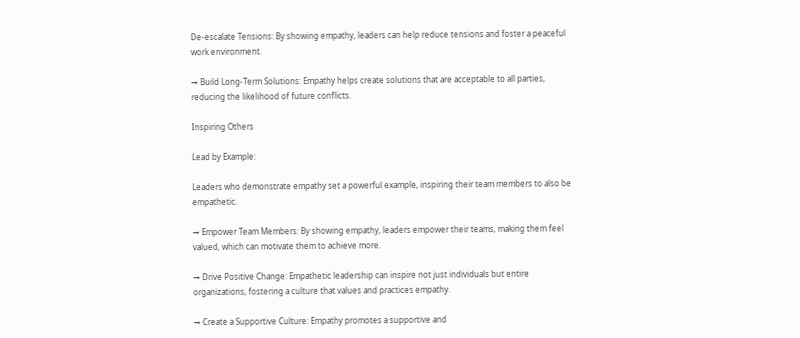De-escalate Tensions: By showing empathy, leaders can help reduce tensions and foster a peaceful work environment.

→ Build Long-Term Solutions: Empathy helps create solutions that are acceptable to all parties, reducing the likelihood of future conflicts.

Inspiring Others

Lead by Example:

Leaders who demonstrate empathy set a powerful example, inspiring their team members to also be empathetic.

→ Empower Team Members: By showing empathy, leaders empower their teams, making them feel valued, which can motivate them to achieve more.

→ Drive Positive Change: Empathetic leadership can inspire not just individuals but entire organizations, fostering a culture that values and practices empathy.

→ Create a Supportive Culture: Empathy promotes a supportive and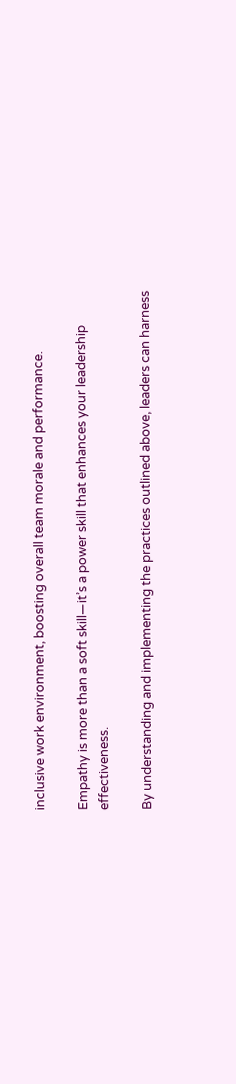inclusive work environment, boosting overall team morale and performance.

Empathy is more than a soft skill—it’s a power skill that enhances your leadership effectiveness.

By understanding and implementing the practices outlined above, leaders can harness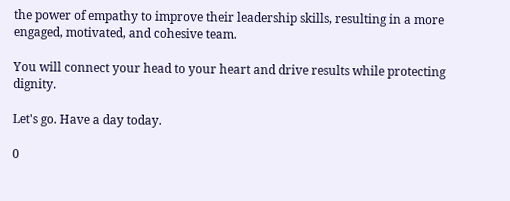the power of empathy to improve their leadership skills, resulting in a more engaged, motivated, and cohesive team.

You will connect your head to your heart and drive results while protecting dignity.

Let's go. Have a day today.

0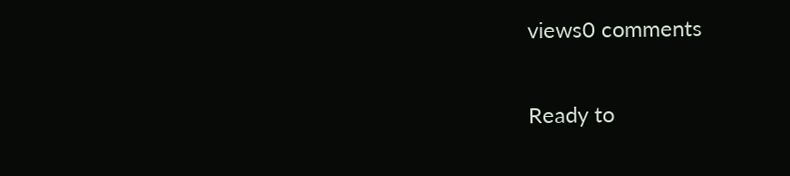views0 comments


Ready to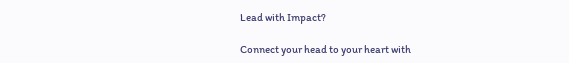Lead with Impact?

Connect your head to your heart with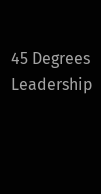45 Degrees Leadership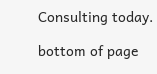Consulting today.

bottom of page